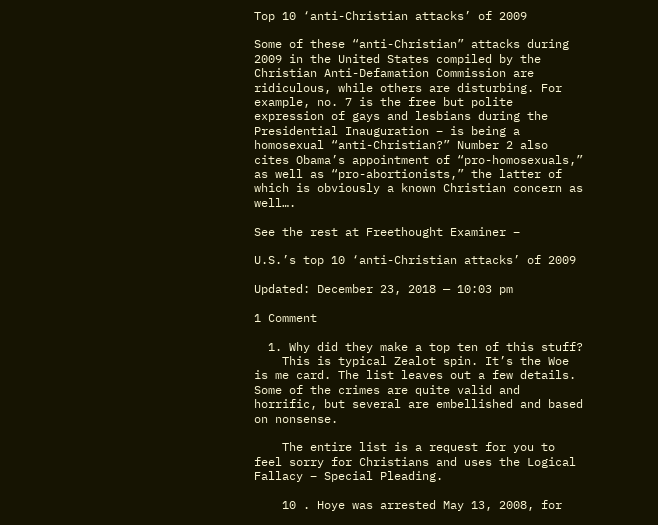Top 10 ‘anti-Christian attacks’ of 2009

Some of these “anti-Christian” attacks during 2009 in the United States compiled by the Christian Anti-Defamation Commission are ridiculous, while others are disturbing. For example, no. 7 is the free but polite expression of gays and lesbians during the Presidential Inauguration – is being a homosexual “anti-Christian?” Number 2 also cites Obama’s appointment of “pro-homosexuals,” as well as “pro-abortionists,” the latter of which is obviously a known Christian concern as well….

See the rest at Freethought Examiner –

U.S.’s top 10 ‘anti-Christian attacks’ of 2009

Updated: December 23, 2018 — 10:03 pm

1 Comment

  1. Why did they make a top ten of this stuff?
    This is typical Zealot spin. It’s the Woe is me card. The list leaves out a few details. Some of the crimes are quite valid and horrific, but several are embellished and based on nonsense.

    The entire list is a request for you to feel sorry for Christians and uses the Logical Fallacy – Special Pleading.

    10 . Hoye was arrested May 13, 2008, for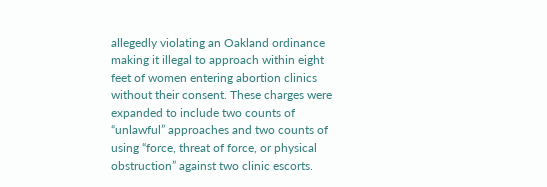allegedly violating an Oakland ordinance making it illegal to approach within eight feet of women entering abortion clinics without their consent. These charges were expanded to include two counts of “unlawful” approaches and two counts of using “force, threat of force, or physical obstruction” against two clinic escorts.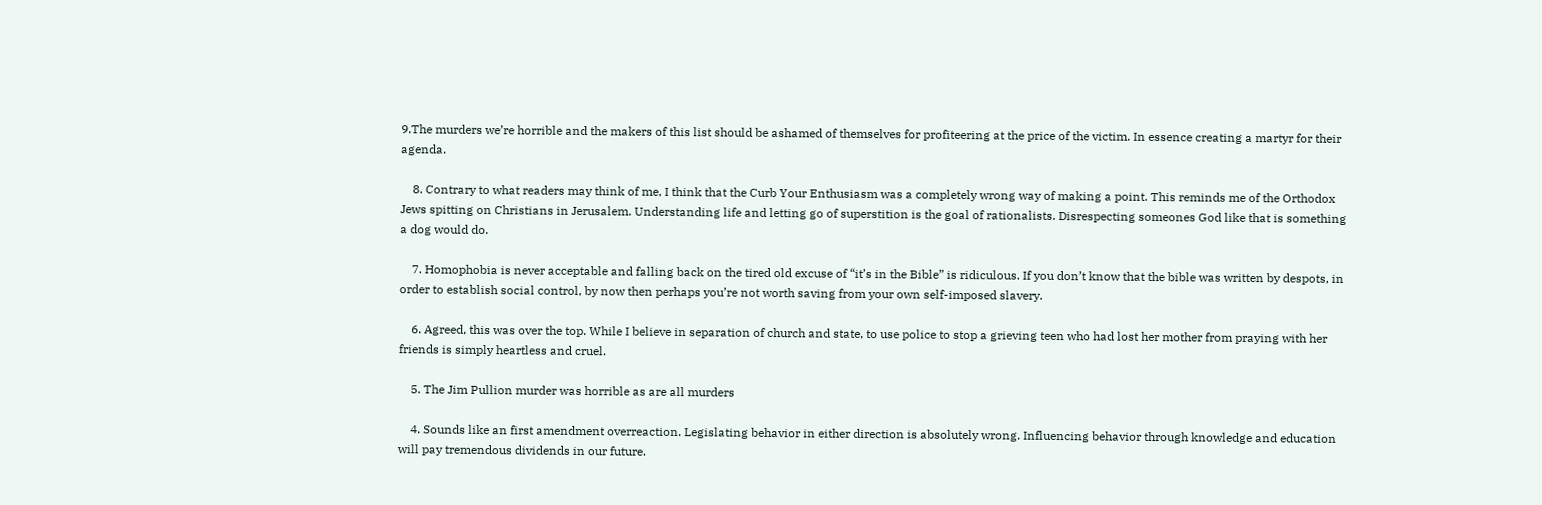9.The murders we’re horrible and the makers of this list should be ashamed of themselves for profiteering at the price of the victim. In essence creating a martyr for their agenda.

    8. Contrary to what readers may think of me, I think that the Curb Your Enthusiasm was a completely wrong way of making a point. This reminds me of the Orthodox Jews spitting on Christians in Jerusalem. Understanding life and letting go of superstition is the goal of rationalists. Disrespecting someones God like that is something a dog would do.

    7. Homophobia is never acceptable and falling back on the tired old excuse of “it’s in the Bible” is ridiculous. If you don’t know that the bible was written by despots, in order to establish social control, by now then perhaps you’re not worth saving from your own self-imposed slavery.

    6. Agreed, this was over the top. While I believe in separation of church and state, to use police to stop a grieving teen who had lost her mother from praying with her friends is simply heartless and cruel.

    5. The Jim Pullion murder was horrible as are all murders

    4. Sounds like an first amendment overreaction. Legislating behavior in either direction is absolutely wrong. Influencing behavior through knowledge and education will pay tremendous dividends in our future.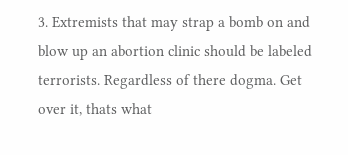3. Extremists that may strap a bomb on and blow up an abortion clinic should be labeled terrorists. Regardless of there dogma. Get over it, thats what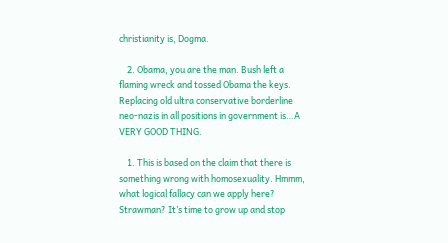christianity is, Dogma.

    2. Obama, you are the man. Bush left a flaming wreck and tossed Obama the keys. Replacing old ultra conservative borderline neo-nazis in all positions in government is…A VERY GOOD THING.

    1. This is based on the claim that there is something wrong with homosexuality. Hmmm, what logical fallacy can we apply here? Strawman? It’s time to grow up and stop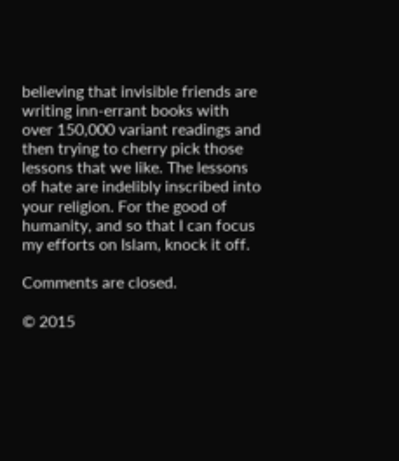believing that invisible friends are writing inn-errant books with over 150,000 variant readings and then trying to cherry pick those lessons that we like. The lessons of hate are indelibly inscribed into your religion. For the good of humanity, and so that I can focus my efforts on Islam, knock it off.

Comments are closed.

© 2015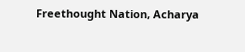Freethought Nation, Acharya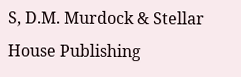S, D.M. Murdock & Stellar House Publishing